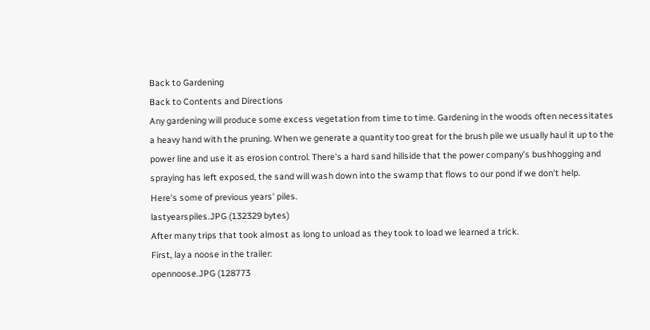Back to Gardening
Back to Contents and Directions
Any gardening will produce some excess vegetation from time to time. Gardening in the woods often necessitates a heavy hand with the pruning. When we generate a quantity too great for the brush pile we usually haul it up to the power line and use it as erosion control. There's a hard sand hillside that the power company's bushhogging and spraying has left exposed, the sand will wash down into the swamp that flows to our pond if we don't help.
Here's some of previous years' piles.
lastyearspiles.JPG (132329 bytes)
After many trips that took almost as long to unload as they took to load we learned a trick.
First, lay a noose in the trailer:
opennoose.JPG (128773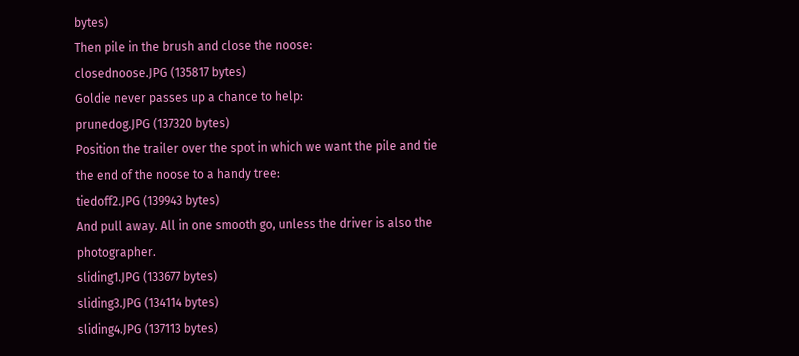bytes)
Then pile in the brush and close the noose:
closednoose.JPG (135817 bytes)
Goldie never passes up a chance to help:
prunedog.JPG (137320 bytes)
Position the trailer over the spot in which we want the pile and tie the end of the noose to a handy tree:
tiedoff2.JPG (139943 bytes)
And pull away. All in one smooth go, unless the driver is also the photographer.
sliding1.JPG (133677 bytes)
sliding3.JPG (134114 bytes)
sliding4.JPG (137113 bytes)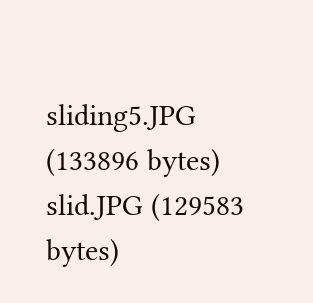sliding5.JPG (133896 bytes)
slid.JPG (129583 bytes)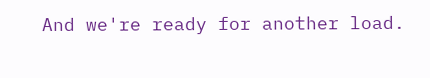And we're ready for another load.